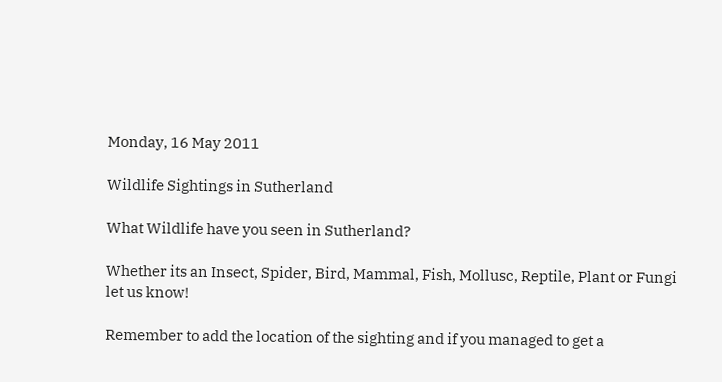Monday, 16 May 2011

Wildlife Sightings in Sutherland

What Wildlife have you seen in Sutherland?

Whether its an Insect, Spider, Bird, Mammal, Fish, Mollusc, Reptile, Plant or Fungi let us know!

Remember to add the location of the sighting and if you managed to get a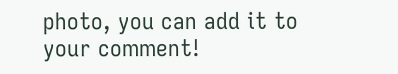photo, you can add it to your comment!